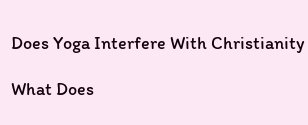Does Yoga Interfere With Christianity

What Does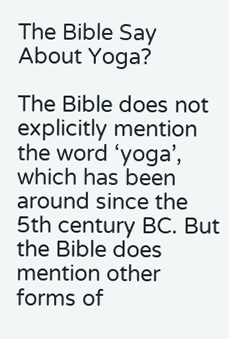The Bible Say About Yoga?

The Bible does not explicitly mention the word ‘yoga’, which has been around since the 5th century BC. But the Bible does mention other forms of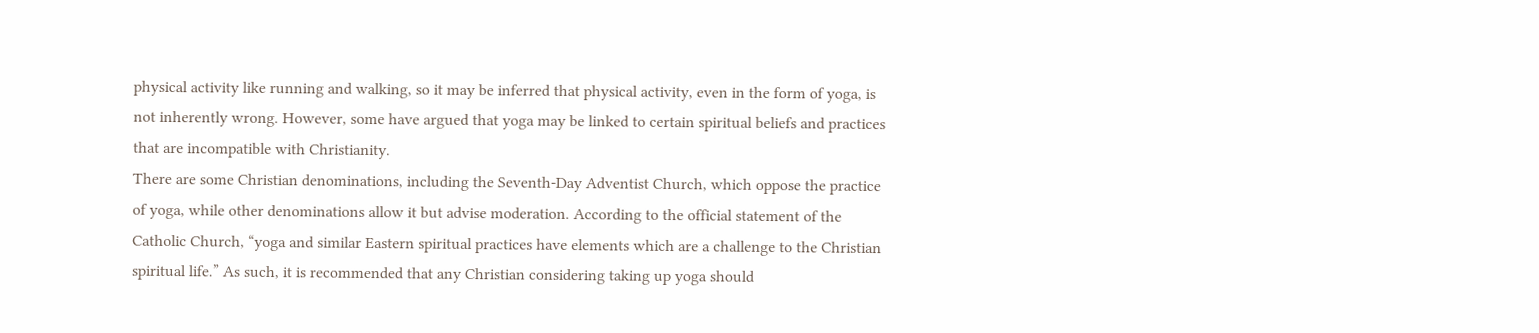physical activity like running and walking, so it may be inferred that physical activity, even in the form of yoga, is not inherently wrong. However, some have argued that yoga may be linked to certain spiritual beliefs and practices that are incompatible with Christianity.
There are some Christian denominations, including the Seventh-Day Adventist Church, which oppose the practice of yoga, while other denominations allow it but advise moderation. According to the official statement of the Catholic Church, “yoga and similar Eastern spiritual practices have elements which are a challenge to the Christian spiritual life.” As such, it is recommended that any Christian considering taking up yoga should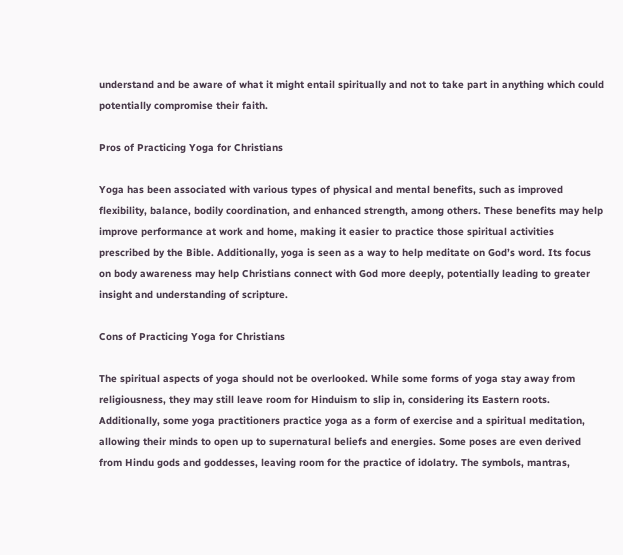understand and be aware of what it might entail spiritually and not to take part in anything which could potentially compromise their faith.

Pros of Practicing Yoga for Christians

Yoga has been associated with various types of physical and mental benefits, such as improved flexibility, balance, bodily coordination, and enhanced strength, among others. These benefits may help improve performance at work and home, making it easier to practice those spiritual activities prescribed by the Bible. Additionally, yoga is seen as a way to help meditate on God’s word. Its focus on body awareness may help Christians connect with God more deeply, potentially leading to greater insight and understanding of scripture.

Cons of Practicing Yoga for Christians

The spiritual aspects of yoga should not be overlooked. While some forms of yoga stay away from religiousness, they may still leave room for Hinduism to slip in, considering its Eastern roots. Additionally, some yoga practitioners practice yoga as a form of exercise and a spiritual meditation, allowing their minds to open up to supernatural beliefs and energies. Some poses are even derived from Hindu gods and goddesses, leaving room for the practice of idolatry. The symbols, mantras,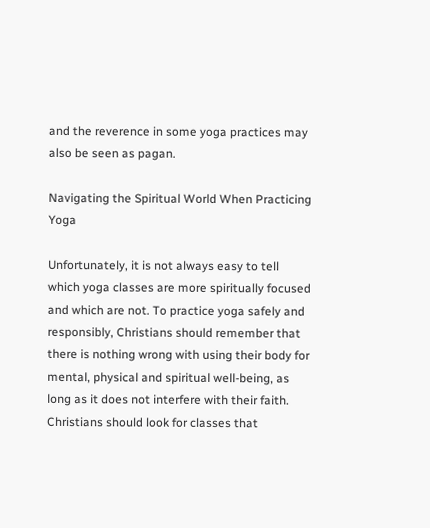and the reverence in some yoga practices may also be seen as pagan.

Navigating the Spiritual World When Practicing Yoga

Unfortunately, it is not always easy to tell which yoga classes are more spiritually focused and which are not. To practice yoga safely and responsibly, Christians should remember that there is nothing wrong with using their body for mental, physical and spiritual well-being, as long as it does not interfere with their faith. Christians should look for classes that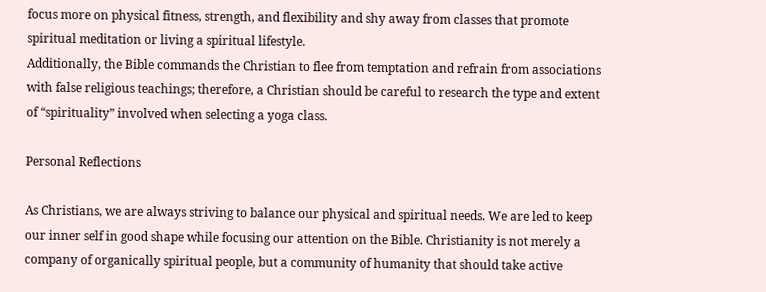focus more on physical fitness, strength, and flexibility and shy away from classes that promote spiritual meditation or living a spiritual lifestyle.
Additionally, the Bible commands the Christian to flee from temptation and refrain from associations with false religious teachings; therefore, a Christian should be careful to research the type and extent of “spirituality” involved when selecting a yoga class.

Personal Reflections

As Christians, we are always striving to balance our physical and spiritual needs. We are led to keep our inner self in good shape while focusing our attention on the Bible. Christianity is not merely a company of organically spiritual people, but a community of humanity that should take active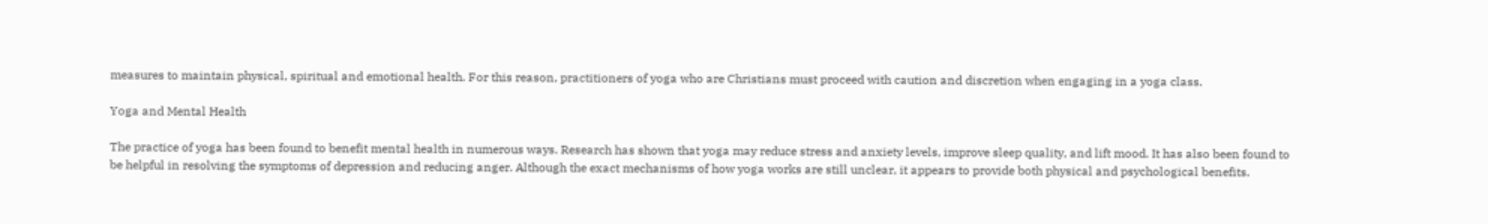measures to maintain physical, spiritual and emotional health. For this reason, practitioners of yoga who are Christians must proceed with caution and discretion when engaging in a yoga class.

Yoga and Mental Health

The practice of yoga has been found to benefit mental health in numerous ways. Research has shown that yoga may reduce stress and anxiety levels, improve sleep quality, and lift mood. It has also been found to be helpful in resolving the symptoms of depression and reducing anger. Although the exact mechanisms of how yoga works are still unclear, it appears to provide both physical and psychological benefits.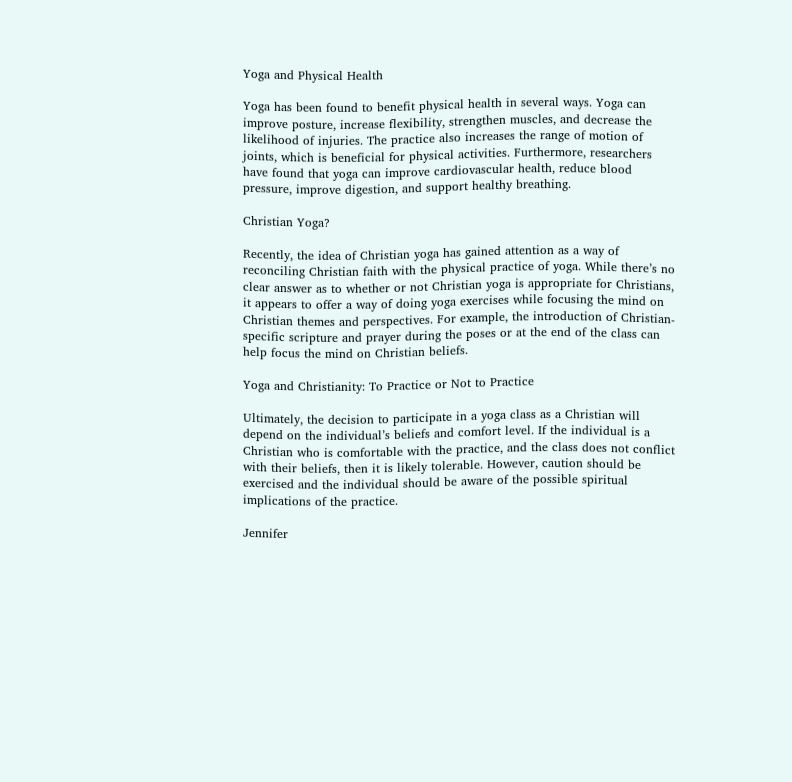Yoga and Physical Health

Yoga has been found to benefit physical health in several ways. Yoga can improve posture, increase flexibility, strengthen muscles, and decrease the likelihood of injuries. The practice also increases the range of motion of joints, which is beneficial for physical activities. Furthermore, researchers have found that yoga can improve cardiovascular health, reduce blood pressure, improve digestion, and support healthy breathing.

Christian Yoga?

Recently, the idea of Christian yoga has gained attention as a way of reconciling Christian faith with the physical practice of yoga. While there’s no clear answer as to whether or not Christian yoga is appropriate for Christians, it appears to offer a way of doing yoga exercises while focusing the mind on Christian themes and perspectives. For example, the introduction of Christian-specific scripture and prayer during the poses or at the end of the class can help focus the mind on Christian beliefs.

Yoga and Christianity: To Practice or Not to Practice

Ultimately, the decision to participate in a yoga class as a Christian will depend on the individual’s beliefs and comfort level. If the individual is a Christian who is comfortable with the practice, and the class does not conflict with their beliefs, then it is likely tolerable. However, caution should be exercised and the individual should be aware of the possible spiritual implications of the practice.

Jennifer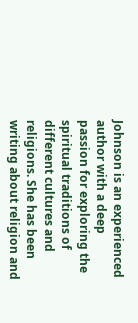Johnson is an experienced author with a deep passion for exploring the spiritual traditions of different cultures and religions. She has been writing about religion and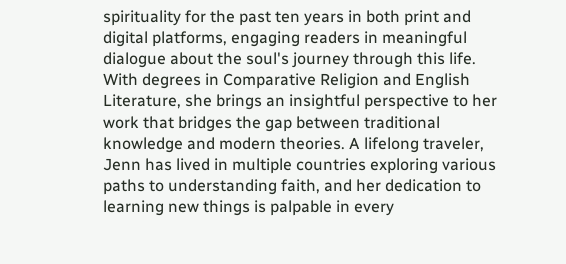spirituality for the past ten years in both print and digital platforms, engaging readers in meaningful dialogue about the soul's journey through this life. With degrees in Comparative Religion and English Literature, she brings an insightful perspective to her work that bridges the gap between traditional knowledge and modern theories. A lifelong traveler, Jenn has lived in multiple countries exploring various paths to understanding faith, and her dedication to learning new things is palpable in every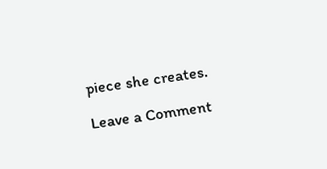piece she creates.

Leave a Comment